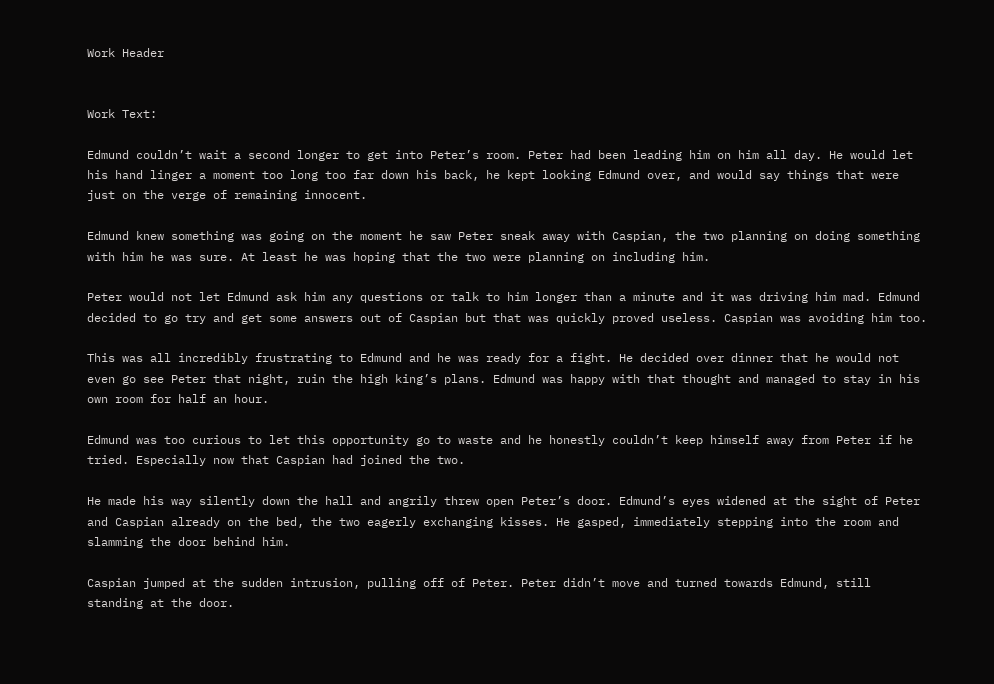Work Header


Work Text:

Edmund couldn’t wait a second longer to get into Peter’s room. Peter had been leading him on him all day. He would let his hand linger a moment too long too far down his back, he kept looking Edmund over, and would say things that were just on the verge of remaining innocent.

Edmund knew something was going on the moment he saw Peter sneak away with Caspian, the two planning on doing something with him he was sure. At least he was hoping that the two were planning on including him.

Peter would not let Edmund ask him any questions or talk to him longer than a minute and it was driving him mad. Edmund decided to go try and get some answers out of Caspian but that was quickly proved useless. Caspian was avoiding him too.

This was all incredibly frustrating to Edmund and he was ready for a fight. He decided over dinner that he would not even go see Peter that night, ruin the high king’s plans. Edmund was happy with that thought and managed to stay in his own room for half an hour.

Edmund was too curious to let this opportunity go to waste and he honestly couldn’t keep himself away from Peter if he tried. Especially now that Caspian had joined the two.

He made his way silently down the hall and angrily threw open Peter’s door. Edmund’s eyes widened at the sight of Peter and Caspian already on the bed, the two eagerly exchanging kisses. He gasped, immediately stepping into the room and slamming the door behind him.

Caspian jumped at the sudden intrusion, pulling off of Peter. Peter didn’t move and turned towards Edmund, still standing at the door.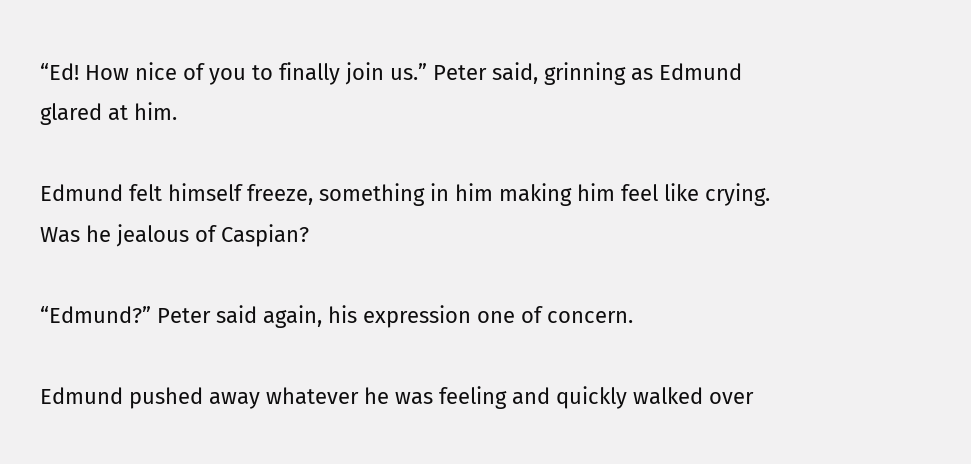“Ed! How nice of you to finally join us.” Peter said, grinning as Edmund glared at him.

Edmund felt himself freeze, something in him making him feel like crying. Was he jealous of Caspian?

“Edmund?” Peter said again, his expression one of concern.

Edmund pushed away whatever he was feeling and quickly walked over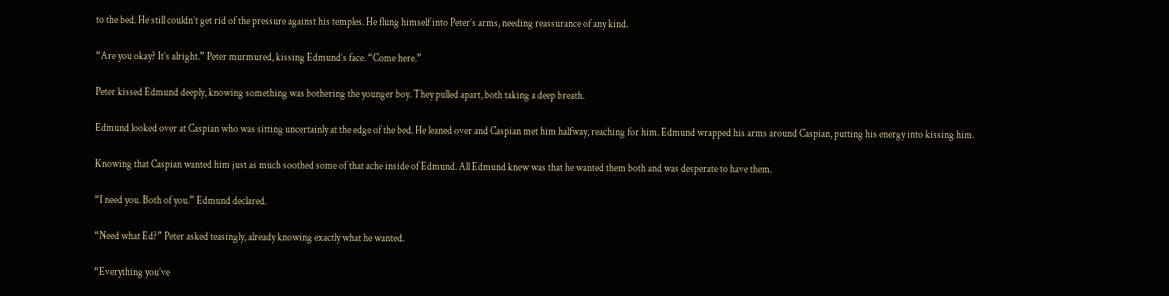to the bed. He still couldn’t get rid of the pressure against his temples. He flung himself into Peter’s arms, needing reassurance of any kind.

“Are you okay? It’s alright.” Peter murmured, kissing Edmund’s face. “Come here.”

Peter kissed Edmund deeply, knowing something was bothering the younger boy. They pulled apart, both taking a deep breath.

Edmund looked over at Caspian who was sitting uncertainly at the edge of the bed. He leaned over and Caspian met him halfway, reaching for him. Edmund wrapped his arms around Caspian, putting his energy into kissing him.

Knowing that Caspian wanted him just as much soothed some of that ache inside of Edmund. All Edmund knew was that he wanted them both and was desperate to have them.

“I need you. Both of you.” Edmund declared.

“Need what Ed?” Peter asked teasingly, already knowing exactly what he wanted.

“Everything you’ve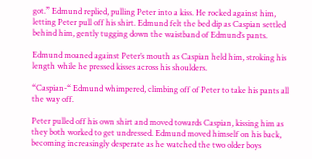got.” Edmund replied, pulling Peter into a kiss. He rocked against him, letting Peter pull off his shirt. Edmund felt the bed dip as Caspian settled behind him, gently tugging down the waistband of Edmund’s pants.

Edmund moaned against Peter’s mouth as Caspian held him, stroking his length while he pressed kisses across his shoulders.

“Caspian-“ Edmund whimpered, climbing off of Peter to take his pants all the way off.

Peter pulled off his own shirt and moved towards Caspian, kissing him as they both worked to get undressed. Edmund moved himself on his back, becoming increasingly desperate as he watched the two older boys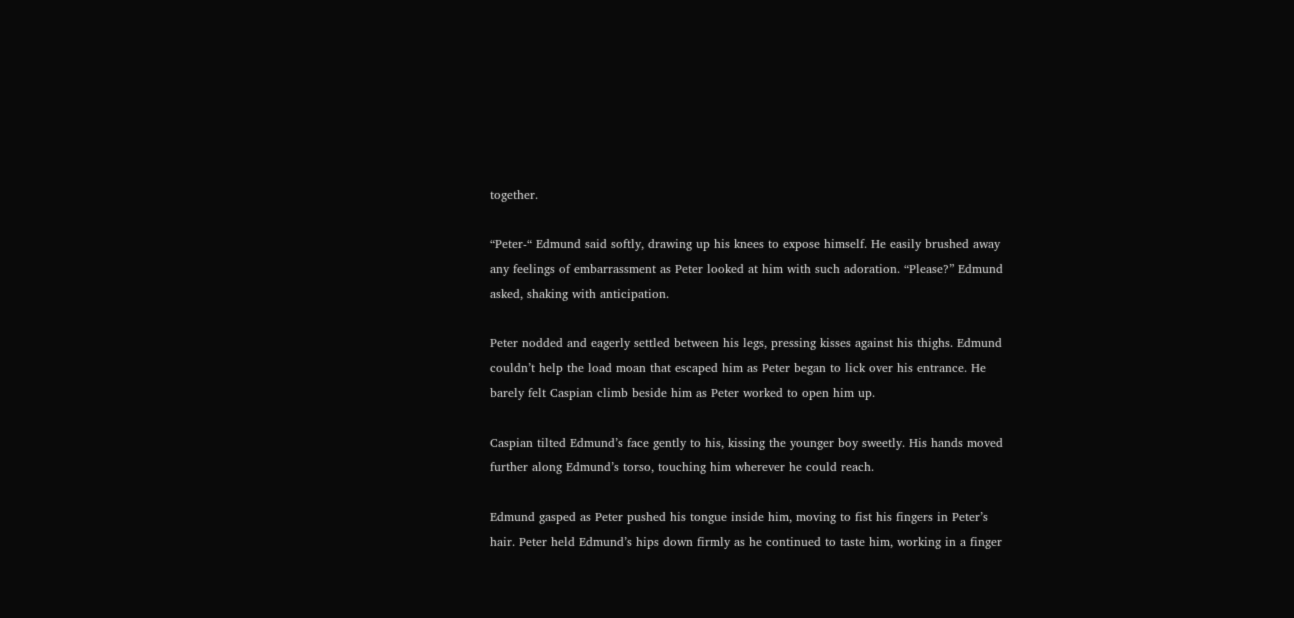together.

“Peter-“ Edmund said softly, drawing up his knees to expose himself. He easily brushed away any feelings of embarrassment as Peter looked at him with such adoration. “Please?” Edmund asked, shaking with anticipation.

Peter nodded and eagerly settled between his legs, pressing kisses against his thighs. Edmund couldn’t help the load moan that escaped him as Peter began to lick over his entrance. He barely felt Caspian climb beside him as Peter worked to open him up.

Caspian tilted Edmund’s face gently to his, kissing the younger boy sweetly. His hands moved further along Edmund’s torso, touching him wherever he could reach.

Edmund gasped as Peter pushed his tongue inside him, moving to fist his fingers in Peter’s hair. Peter held Edmund’s hips down firmly as he continued to taste him, working in a finger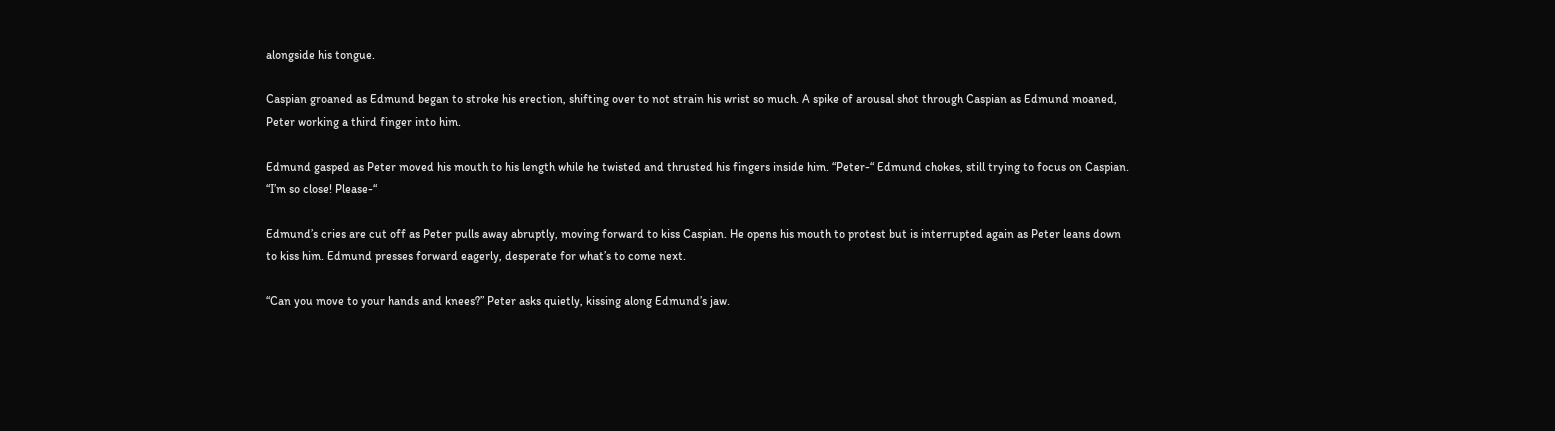alongside his tongue.

Caspian groaned as Edmund began to stroke his erection, shifting over to not strain his wrist so much. A spike of arousal shot through Caspian as Edmund moaned, Peter working a third finger into him.

Edmund gasped as Peter moved his mouth to his length while he twisted and thrusted his fingers inside him. “Peter-“ Edmund chokes, still trying to focus on Caspian. “I’m so close! Please-“

Edmund’s cries are cut off as Peter pulls away abruptly, moving forward to kiss Caspian. He opens his mouth to protest but is interrupted again as Peter leans down to kiss him. Edmund presses forward eagerly, desperate for what’s to come next.

“Can you move to your hands and knees?” Peter asks quietly, kissing along Edmund’s jaw.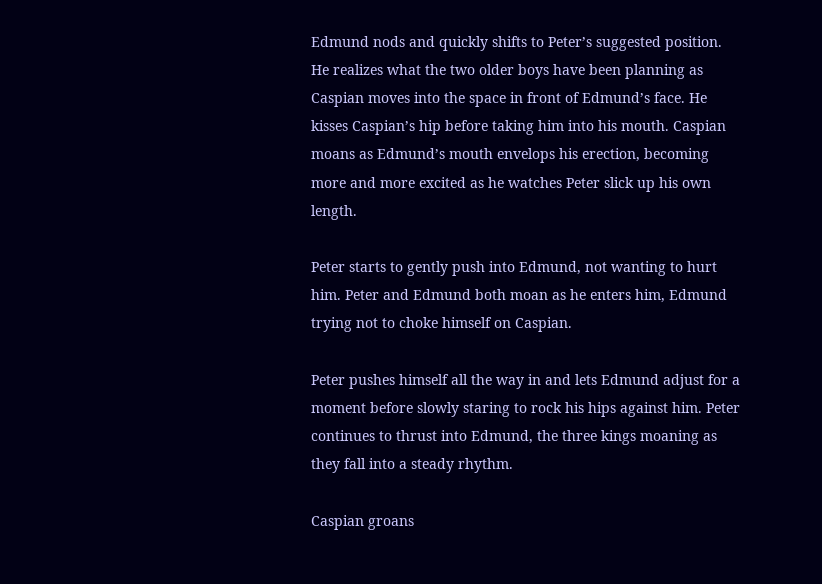Edmund nods and quickly shifts to Peter’s suggested position. He realizes what the two older boys have been planning as Caspian moves into the space in front of Edmund’s face. He kisses Caspian’s hip before taking him into his mouth. Caspian moans as Edmund’s mouth envelops his erection, becoming more and more excited as he watches Peter slick up his own length.

Peter starts to gently push into Edmund, not wanting to hurt him. Peter and Edmund both moan as he enters him, Edmund trying not to choke himself on Caspian.

Peter pushes himself all the way in and lets Edmund adjust for a moment before slowly staring to rock his hips against him. Peter continues to thrust into Edmund, the three kings moaning as they fall into a steady rhythm.

Caspian groans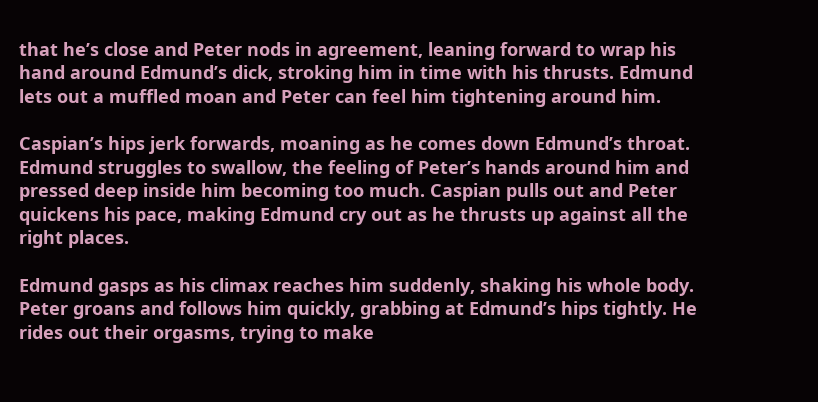that he’s close and Peter nods in agreement, leaning forward to wrap his hand around Edmund’s dick, stroking him in time with his thrusts. Edmund lets out a muffled moan and Peter can feel him tightening around him.

Caspian’s hips jerk forwards, moaning as he comes down Edmund’s throat. Edmund struggles to swallow, the feeling of Peter’s hands around him and pressed deep inside him becoming too much. Caspian pulls out and Peter quickens his pace, making Edmund cry out as he thrusts up against all the right places.

Edmund gasps as his climax reaches him suddenly, shaking his whole body. Peter groans and follows him quickly, grabbing at Edmund’s hips tightly. He rides out their orgasms, trying to make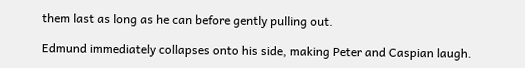them last as long as he can before gently pulling out.

Edmund immediately collapses onto his side, making Peter and Caspian laugh.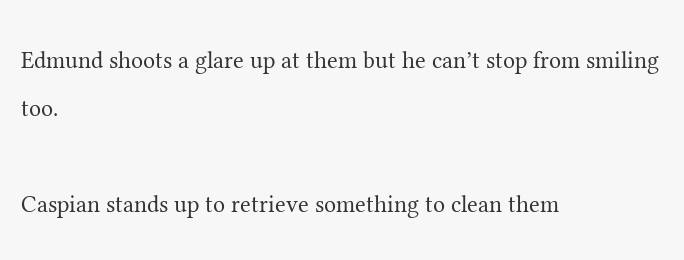Edmund shoots a glare up at them but he can’t stop from smiling too.

Caspian stands up to retrieve something to clean them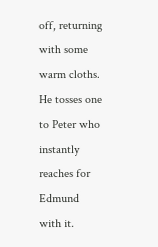off, returning with some warm cloths. He tosses one to Peter who instantly reaches for Edmund with it.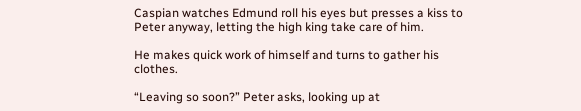Caspian watches Edmund roll his eyes but presses a kiss to Peter anyway, letting the high king take care of him.

He makes quick work of himself and turns to gather his clothes.

“Leaving so soon?” Peter asks, looking up at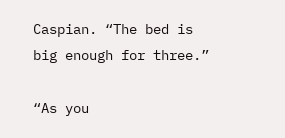Caspian. “The bed is big enough for three.”

“As you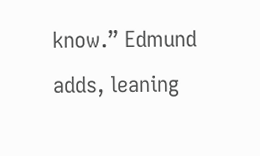know.” Edmund adds, leaning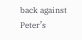back against Peter’s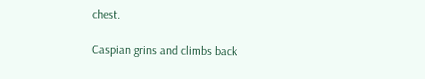chest.

Caspian grins and climbs back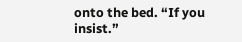onto the bed. “If you insist.”